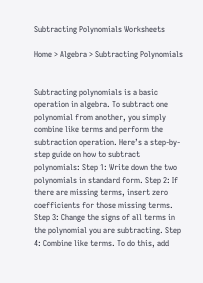Subtracting Polynomials Worksheets

Home > Algebra > Subtracting Polynomials


Subtracting polynomials is a basic operation in algebra. To subtract one polynomial from another, you simply combine like terms and perform the subtraction operation. Here’s a step-by-step guide on how to subtract polynomials: Step 1: Write down the two polynomials in standard form. Step 2: If there are missing terms, insert zero coefficients for those missing terms. Step 3: Change the signs of all terms in the polynomial you are subtracting. Step 4: Combine like terms. To do this, add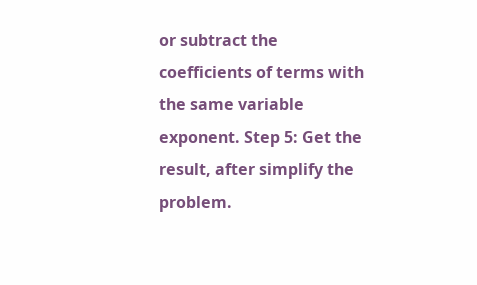or subtract the coefficients of terms with the same variable exponent. Step 5: Get the result, after simplify the problem.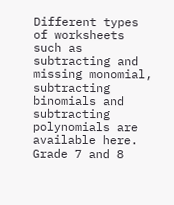Different types of worksheets such as subtracting and missing monomial, subtracting binomials and subtracting polynomials are available here. Grade 7 and 8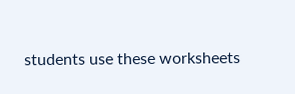students use these worksheets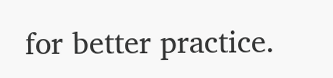for better practice.